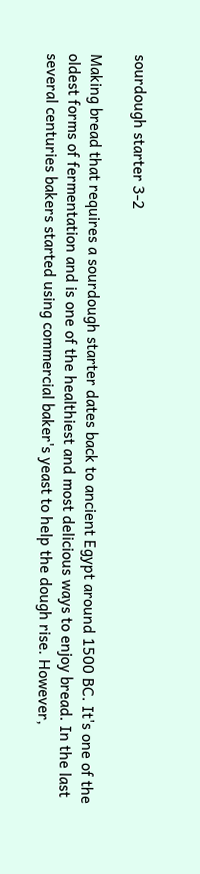sourdough starter 3-2

Making bread that requires a sourdough starter dates back to ancient Egypt around 1500 BC. It's one of the oldest forms of fermentation and is one of the healthiest and most delicious ways to enjoy bread. In the last several centuries bakers started using commercial baker's yeast to help the dough rise. However,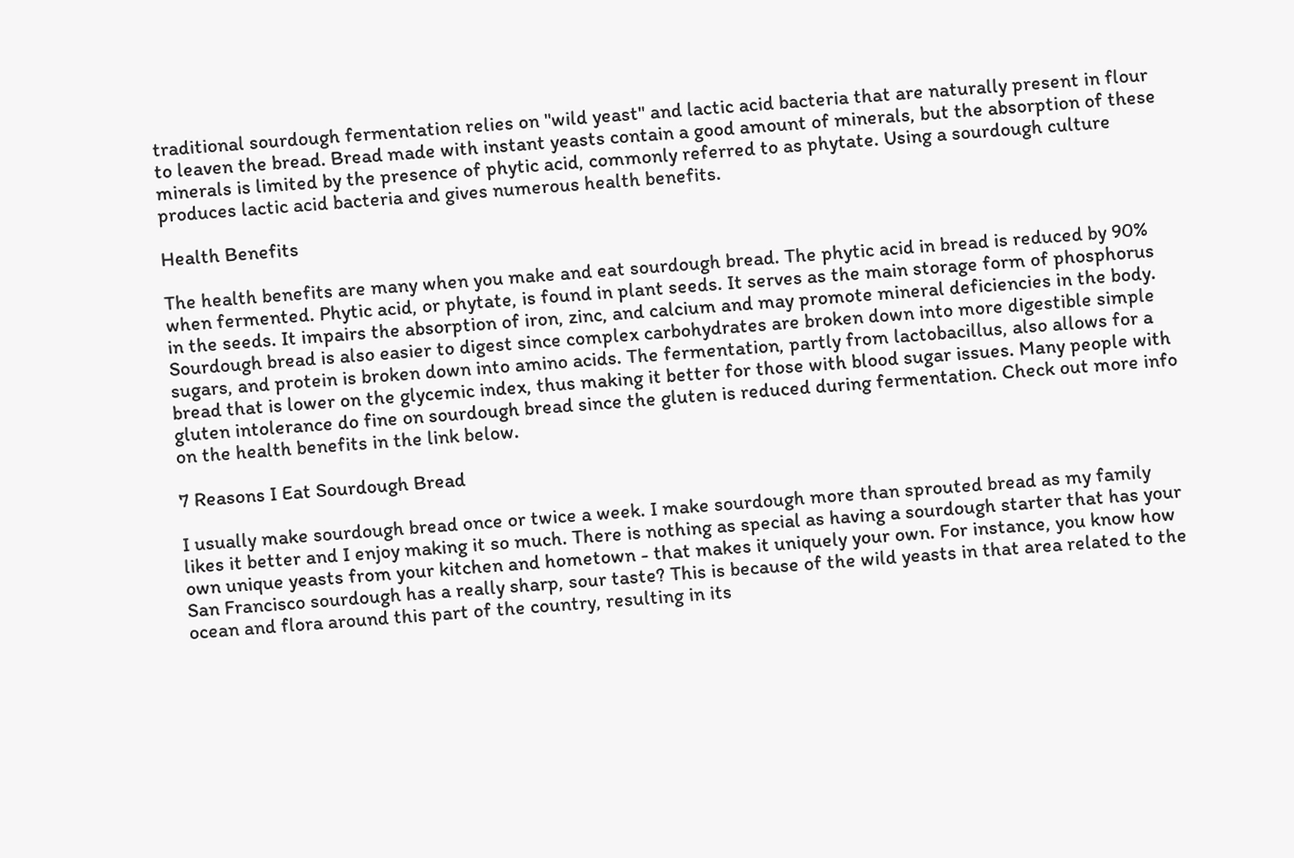traditional sourdough fermentation relies on "wild yeast" and lactic acid bacteria that are naturally present in flour to leaven the bread. Bread made with instant yeasts contain a good amount of minerals, but the absorption of these minerals is limited by the presence of phytic acid, commonly referred to as phytate. Using a sourdough culture produces lactic acid bacteria and gives numerous health benefits.

Health Benefits

The health benefits are many when you make and eat sourdough bread. The phytic acid in bread is reduced by 90% when fermented. Phytic acid, or phytate, is found in plant seeds. It serves as the main storage form of phosphorus in the seeds. It impairs the absorption of iron, zinc, and calcium and may promote mineral deficiencies in the body.  Sourdough bread is also easier to digest since complex carbohydrates are broken down into more digestible simple sugars, and protein is broken down into amino acids. The fermentation, partly from lactobacillus, also allows for a bread that is lower on the glycemic index, thus making it better for those with blood sugar issues. Many people with gluten intolerance do fine on sourdough bread since the gluten is reduced during fermentation. Check out more info on the health benefits in the link below.

7 Reasons I Eat Sourdough Bread

I usually make sourdough bread once or twice a week. I make sourdough more than sprouted bread as my family likes it better and I enjoy making it so much. There is nothing as special as having a sourdough starter that has your own unique yeasts from your kitchen and hometown - that makes it uniquely your own. For instance, you know how San Francisco sourdough has a really sharp, sour taste? This is because of the wild yeasts in that area related to the ocean and flora around this part of the country, resulting in its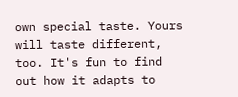own special taste. Yours will taste different, too. It's fun to find out how it adapts to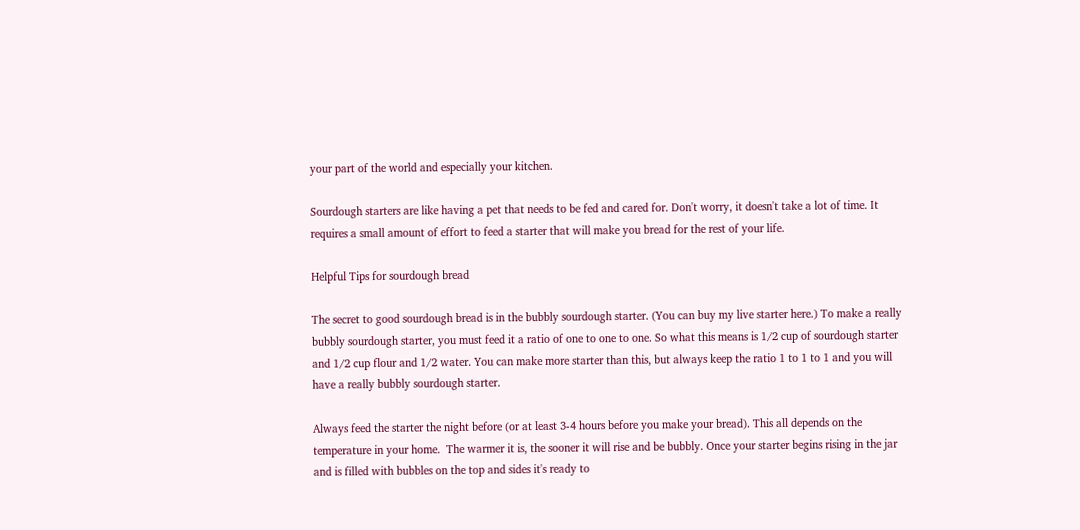your part of the world and especially your kitchen.

Sourdough starters are like having a pet that needs to be fed and cared for. Don't worry, it doesn't take a lot of time. It requires a small amount of effort to feed a starter that will make you bread for the rest of your life.

Helpful Tips for sourdough bread

The secret to good sourdough bread is in the bubbly sourdough starter. (You can buy my live starter here.) To make a really bubbly sourdough starter, you must feed it a ratio of one to one to one. So what this means is 1/2 cup of sourdough starter and 1/2 cup flour and 1/2 water. You can make more starter than this, but always keep the ratio 1 to 1 to 1 and you will have a really bubbly sourdough starter.

Always feed the starter the night before (or at least 3-4 hours before you make your bread). This all depends on the temperature in your home.  The warmer it is, the sooner it will rise and be bubbly. Once your starter begins rising in the jar and is filled with bubbles on the top and sides it's ready to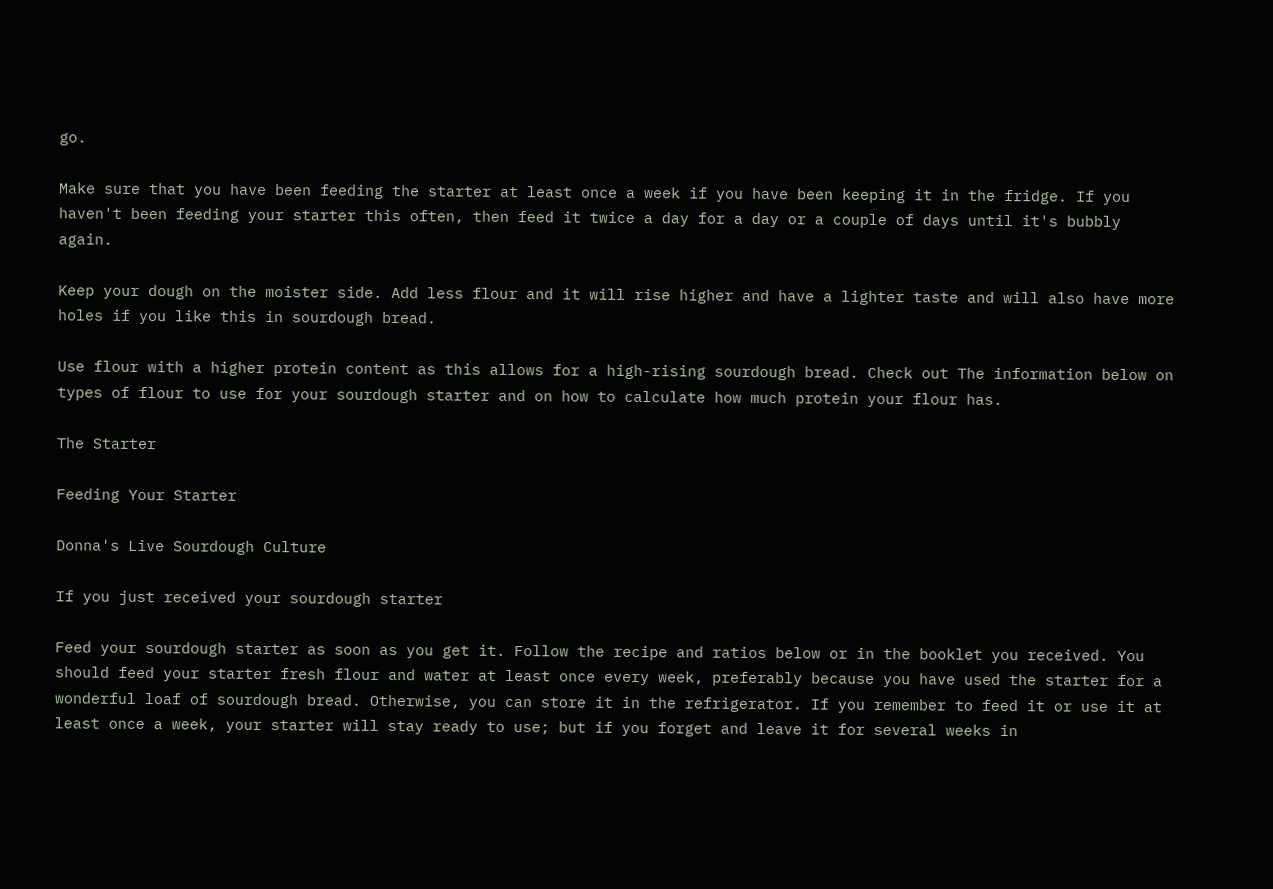go.

Make sure that you have been feeding the starter at least once a week if you have been keeping it in the fridge. If you haven't been feeding your starter this often, then feed it twice a day for a day or a couple of days until it's bubbly again.

Keep your dough on the moister side. Add less flour and it will rise higher and have a lighter taste and will also have more holes if you like this in sourdough bread.

Use flour with a higher protein content as this allows for a high-rising sourdough bread. Check out The information below on types of flour to use for your sourdough starter and on how to calculate how much protein your flour has.

The Starter

Feeding Your Starter

Donna's Live Sourdough Culture

If you just received your sourdough starter

Feed your sourdough starter as soon as you get it. Follow the recipe and ratios below or in the booklet you received. You should feed your starter fresh flour and water at least once every week, preferably because you have used the starter for a wonderful loaf of sourdough bread. Otherwise, you can store it in the refrigerator. If you remember to feed it or use it at least once a week, your starter will stay ready to use; but if you forget and leave it for several weeks in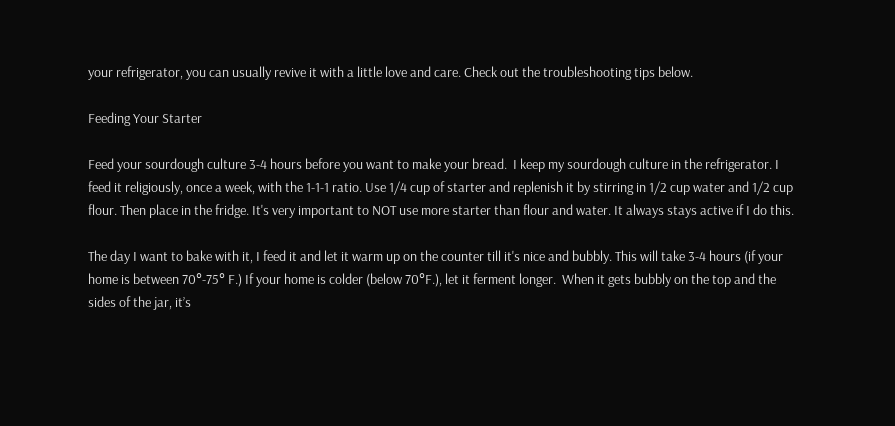your refrigerator, you can usually revive it with a little love and care. Check out the troubleshooting tips below.

Feeding Your Starter

Feed your sourdough culture 3-4 hours before you want to make your bread.  I keep my sourdough culture in the refrigerator. I feed it religiously, once a week, with the 1-1-1 ratio. Use 1/4 cup of starter and replenish it by stirring in 1/2 cup water and 1/2 cup flour. Then place in the fridge. It's very important to NOT use more starter than flour and water. It always stays active if I do this.

The day I want to bake with it, I feed it and let it warm up on the counter till it's nice and bubbly. This will take 3-4 hours (if your home is between 70°-75° F.) If your home is colder (below 70°F.), let it ferment longer.  When it gets bubbly on the top and the sides of the jar, it’s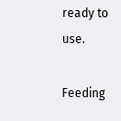ready to use.

Feeding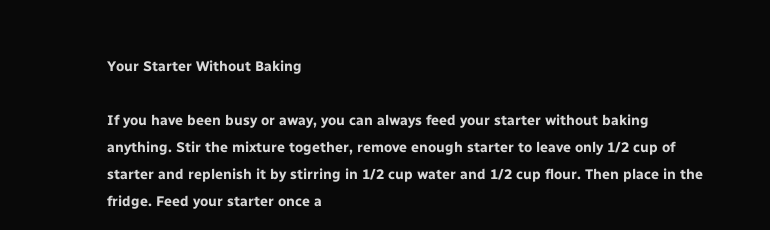Your Starter Without Baking

If you have been busy or away, you can always feed your starter without baking anything. Stir the mixture together, remove enough starter to leave only 1/2 cup of starter and replenish it by stirring in 1/2 cup water and 1/2 cup flour. Then place in the fridge. Feed your starter once a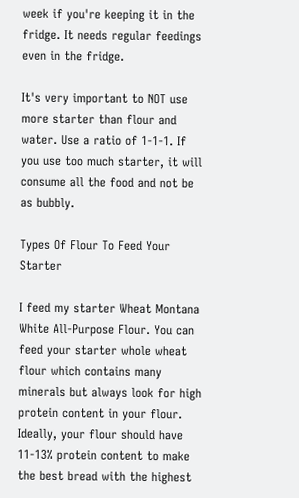week if you're keeping it in the fridge. It needs regular feedings even in the fridge.

It's very important to NOT use more starter than flour and water. Use a ratio of 1-1-1. If you use too much starter, it will consume all the food and not be as bubbly.

Types Of Flour To Feed Your Starter

I feed my starter Wheat Montana White All-Purpose Flour. You can feed your starter whole wheat flour which contains many minerals but always look for high protein content in your flour. Ideally, your flour should have 11-13% protein content to make the best bread with the highest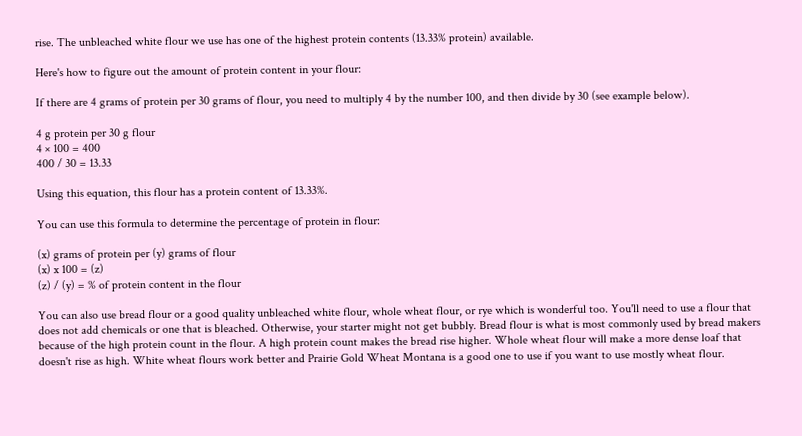rise. The unbleached white flour we use has one of the highest protein contents (13.33% protein) available.

Here's how to figure out the amount of protein content in your flour:

If there are 4 grams of protein per 30 grams of flour, you need to multiply 4 by the number 100, and then divide by 30 (see example below).

4 g protein per 30 g flour
4 × 100 = 400
400 / 30 = 13.33

Using this equation, this flour has a protein content of 13.33%.

You can use this formula to determine the percentage of protein in flour:

(x) grams of protein per (y) grams of flour
(x) x 100 = (z)
(z) / (y) = % of protein content in the flour

You can also use bread flour or a good quality unbleached white flour, whole wheat flour, or rye which is wonderful too. You'll need to use a flour that does not add chemicals or one that is bleached. Otherwise, your starter might not get bubbly. Bread flour is what is most commonly used by bread makers because of the high protein count in the flour. A high protein count makes the bread rise higher. Whole wheat flour will make a more dense loaf that doesn't rise as high. White wheat flours work better and Prairie Gold Wheat Montana is a good one to use if you want to use mostly wheat flour.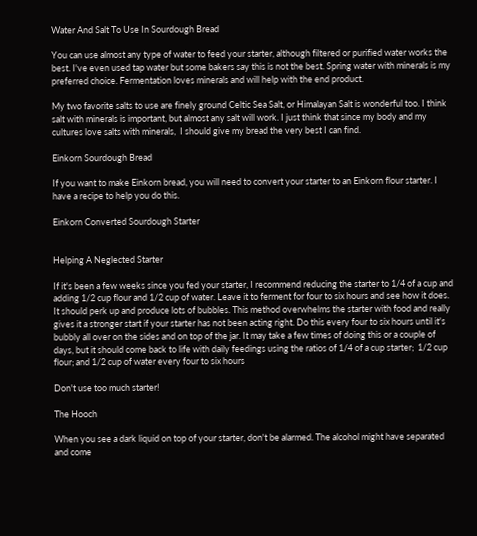Water And Salt To Use In Sourdough Bread

You can use almost any type of water to feed your starter, although filtered or purified water works the best. I've even used tap water but some bakers say this is not the best. Spring water with minerals is my preferred choice. Fermentation loves minerals and will help with the end product.

My two favorite salts to use are finely ground Celtic Sea Salt, or Himalayan Salt is wonderful too. I think salt with minerals is important, but almost any salt will work. I just think that since my body and my cultures love salts with minerals,  I should give my bread the very best I can find.

Einkorn Sourdough Bread

If you want to make Einkorn bread, you will need to convert your starter to an Einkorn flour starter. I have a recipe to help you do this.

Einkorn Converted Sourdough Starter


Helping A Neglected Starter

If it's been a few weeks since you fed your starter, I recommend reducing the starter to 1/4 of a cup and adding 1/2 cup flour and 1/2 cup of water. Leave it to ferment for four to six hours and see how it does. It should perk up and produce lots of bubbles. This method overwhelms the starter with food and really gives it a stronger start if your starter has not been acting right. Do this every four to six hours until it's bubbly all over on the sides and on top of the jar. It may take a few times of doing this or a couple of days, but it should come back to life with daily feedings using the ratios of 1/4 of a cup starter;  1/2 cup flour; and 1/2 cup of water every four to six hours

Don't use too much starter!

The Hooch

When you see a dark liquid on top of your starter, don't be alarmed. The alcohol might have separated and come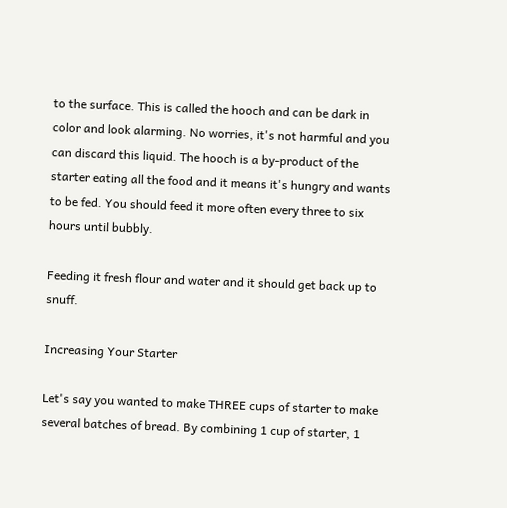to the surface. This is called the hooch and can be dark in color and look alarming. No worries, it's not harmful and you can discard this liquid. The hooch is a by-product of the starter eating all the food and it means it's hungry and wants to be fed. You should feed it more often every three to six hours until bubbly.

Feeding it fresh flour and water and it should get back up to snuff.

Increasing Your Starter

Let's say you wanted to make THREE cups of starter to make several batches of bread. By combining 1 cup of starter, 1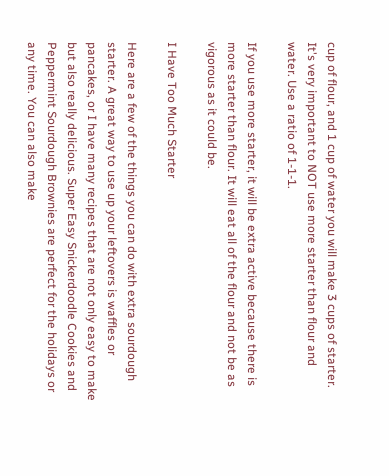cup of flour, and 1 cup of water you will make 3 cups of starter. It's very important to NOT use more starter than flour and water. Use a ratio of 1-1-1.

If you use more starter, it will be extra active because there is more starter than flour. It will eat all of the flour and not be as vigorous as it could be.

I Have Too Much Starter

Here are a few of the things you can do with extra sourdough starter. A great way to use up your leftovers is waffles or pancakes, or I have many recipes that are not only easy to make but also really delicious. Super Easy Snickerdoodle Cookies and Peppermint Sourdough Brownies are perfect for the holidays or any time. You can also make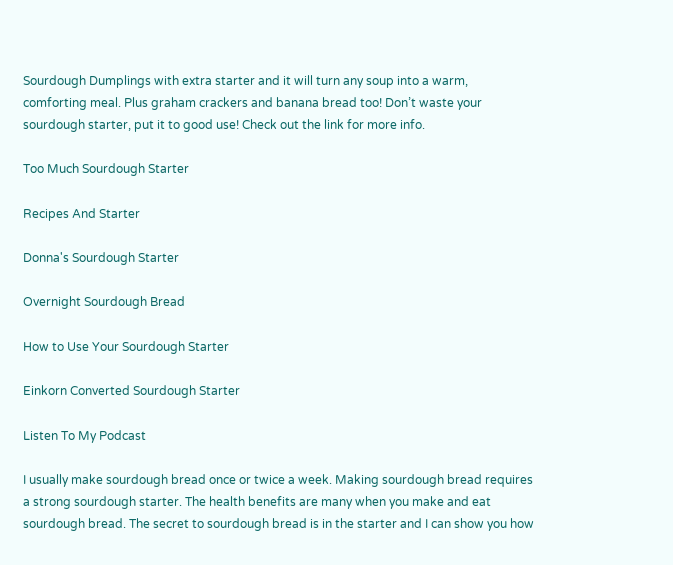Sourdough Dumplings with extra starter and it will turn any soup into a warm, comforting meal. Plus graham crackers and banana bread too! Don’t waste your sourdough starter, put it to good use! Check out the link for more info.

Too Much Sourdough Starter

Recipes And Starter

Donna's Sourdough Starter

Overnight Sourdough Bread

How to Use Your Sourdough Starter

Einkorn Converted Sourdough Starter

Listen To My Podcast

I usually make sourdough bread once or twice a week. Making sourdough bread requires a strong sourdough starter. The health benefits are many when you make and eat sourdough bread. The secret to sourdough bread is in the starter and I can show you how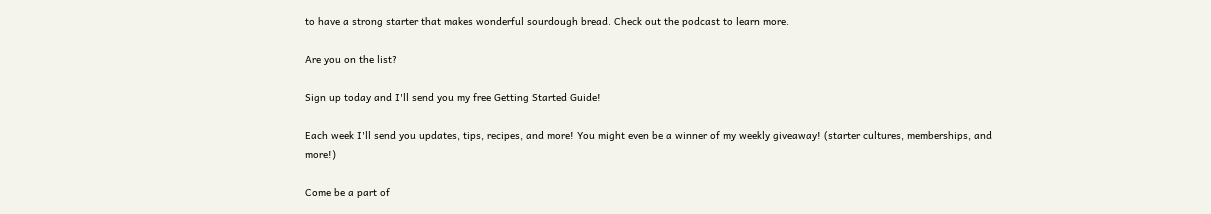to have a strong starter that makes wonderful sourdough bread. Check out the podcast to learn more.

Are you on the list?

Sign up today and I'll send you my free Getting Started Guide!

Each week I'll send you updates, tips, recipes, and more! You might even be a winner of my weekly giveaway! (starter cultures, memberships, and more!)

Come be a part of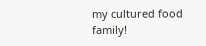my cultured food family!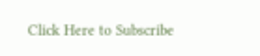Click Here to Subscribe